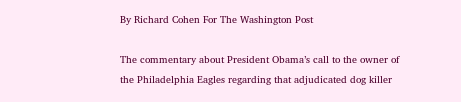By Richard Cohen For The Washington Post

The commentary about President Obama’s call to the owner of the Philadelphia Eagles regarding that adjudicated dog killer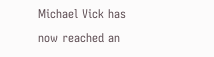Michael Vick has now reached an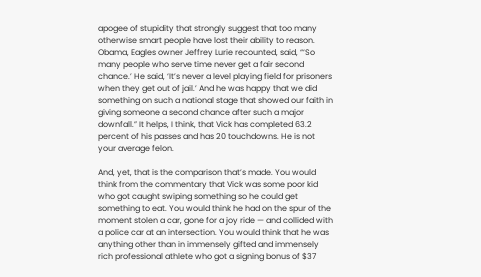apogee of stupidity that strongly suggest that too many otherwise smart people have lost their ability to reason. Obama, Eagles owner Jeffrey Lurie recounted, said, “‘So many people who serve time never get a fair second chance.’ He said, ‘It’s never a level playing field for prisoners when they get out of jail.’ And he was happy that we did something on such a national stage that showed our faith in giving someone a second chance after such a major downfall.” It helps, I think, that Vick has completed 63.2 percent of his passes and has 20 touchdowns. He is not your average felon.

And, yet, that is the comparison that’s made. You would think from the commentary that Vick was some poor kid who got caught swiping something so he could get something to eat. You would think he had on the spur of the moment stolen a car, gone for a joy ride — and collided with a police car at an intersection. You would think that he was anything other than in immensely gifted and immensely rich professional athlete who got a signing bonus of $37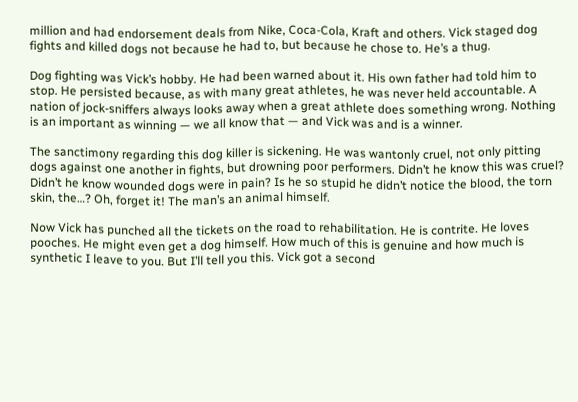million and had endorsement deals from Nike, Coca-Cola, Kraft and others. Vick staged dog fights and killed dogs not because he had to, but because he chose to. He’s a thug.

Dog fighting was Vick’s hobby. He had been warned about it. His own father had told him to stop. He persisted because, as with many great athletes, he was never held accountable. A nation of jock-sniffers always looks away when a great athlete does something wrong. Nothing is an important as winning — we all know that — and Vick was and is a winner.

The sanctimony regarding this dog killer is sickening. He was wantonly cruel, not only pitting dogs against one another in fights, but drowning poor performers. Didn’t he know this was cruel? Didn’t he know wounded dogs were in pain? Is he so stupid he didn’t notice the blood, the torn skin, the…? Oh, forget it! The man’s an animal himself.

Now Vick has punched all the tickets on the road to rehabilitation. He is contrite. He loves pooches. He might even get a dog himself. How much of this is genuine and how much is synthetic I leave to you. But I’ll tell you this. Vick got a second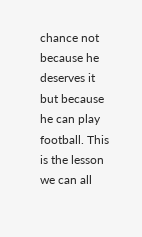chance not because he deserves it but because he can play football. This is the lesson we can all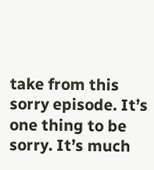take from this sorry episode. It’s one thing to be sorry. It’s much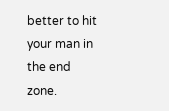better to hit your man in the end zone.